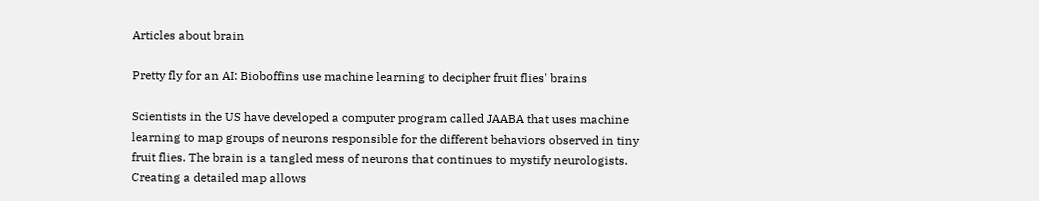Articles about brain

Pretty fly for an AI: Bioboffins use machine learning to decipher fruit flies' brains

Scientists in the US have developed a computer program called JAABA that uses machine learning to map groups of neurons responsible for the different behaviors observed in tiny fruit flies. The brain is a tangled mess of neurons that continues to mystify neurologists. Creating a detailed map allows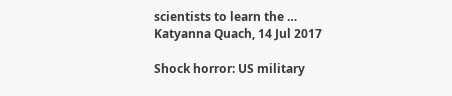scientists to learn the …
Katyanna Quach, 14 Jul 2017

Shock horror: US military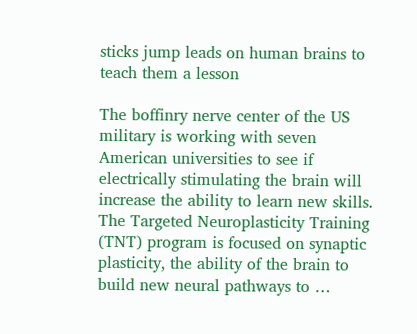sticks jump leads on human brains to teach them a lesson

The boffinry nerve center of the US military is working with seven American universities to see if electrically stimulating the brain will increase the ability to learn new skills. The Targeted Neuroplasticity Training (TNT) program is focused on synaptic plasticity, the ability of the brain to build new neural pathways to …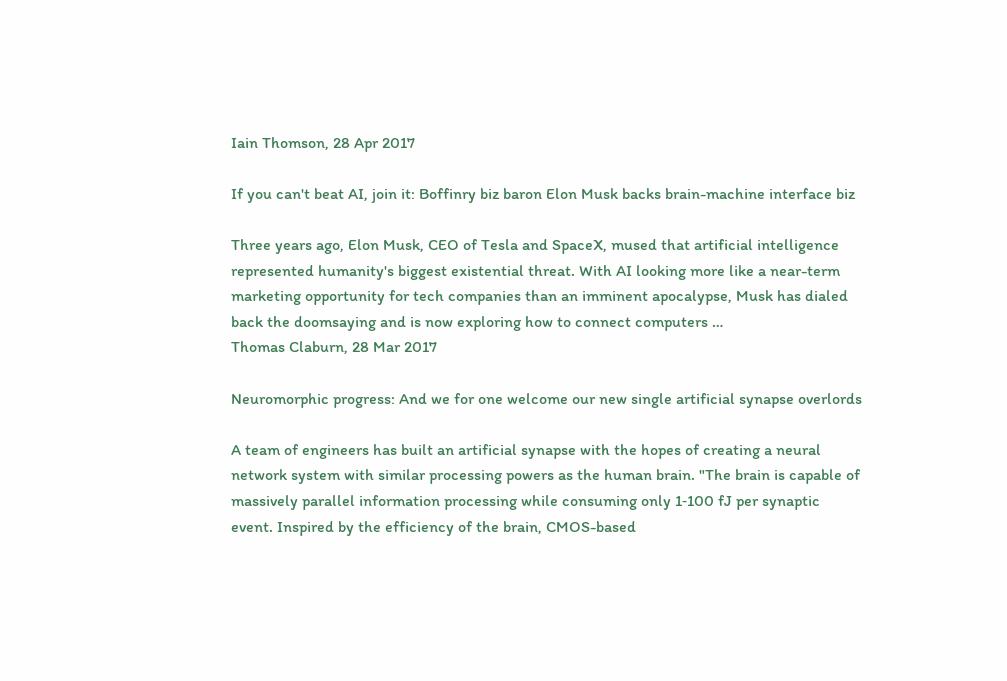Iain Thomson, 28 Apr 2017

If you can't beat AI, join it: Boffinry biz baron Elon Musk backs brain-machine interface biz

Three years ago, Elon Musk, CEO of Tesla and SpaceX, mused that artificial intelligence represented humanity's biggest existential threat. With AI looking more like a near-term marketing opportunity for tech companies than an imminent apocalypse, Musk has dialed back the doomsaying and is now exploring how to connect computers …
Thomas Claburn, 28 Mar 2017

Neuromorphic progress: And we for one welcome our new single artificial synapse overlords

A team of engineers has built an artificial synapse with the hopes of creating a neural network system with similar processing powers as the human brain. "The brain is capable of massively parallel information processing while consuming only 1‑100 fJ per synaptic event. Inspired by the efficiency of the brain, CMOS-based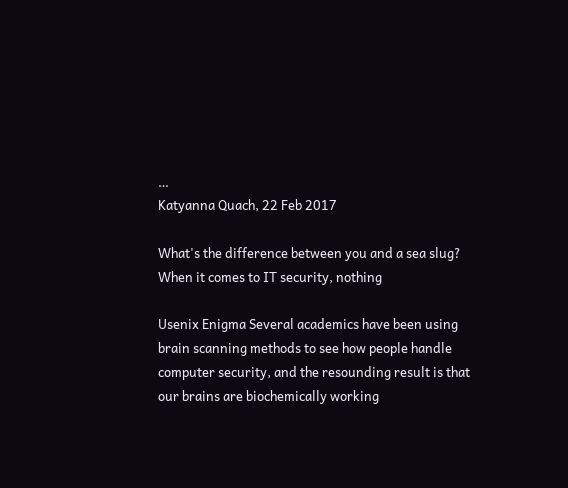…
Katyanna Quach, 22 Feb 2017

What's the difference between you and a sea slug? When it comes to IT security, nothing

Usenix Enigma Several academics have been using brain scanning methods to see how people handle computer security, and the resounding result is that our brains are biochemically working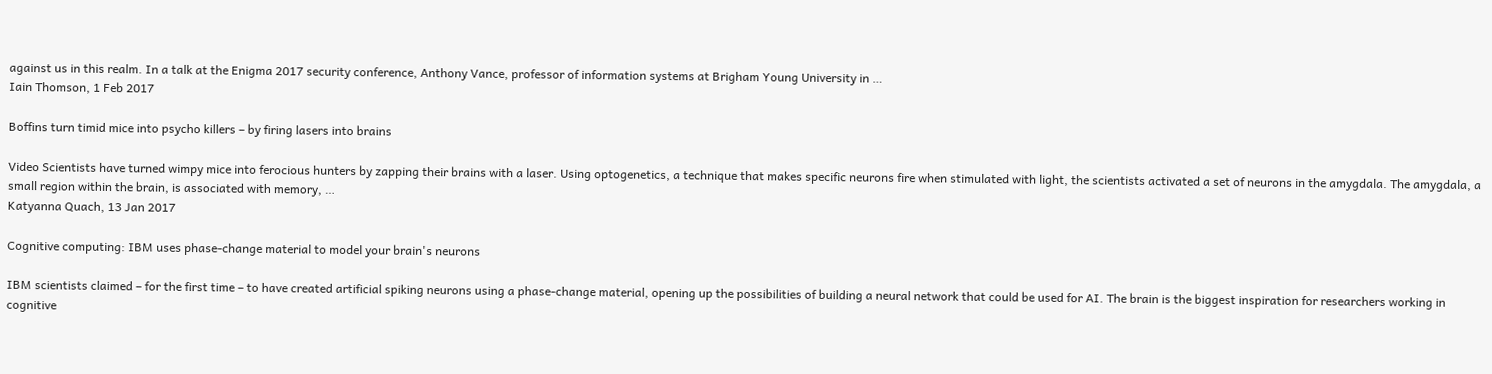against us in this realm. In a talk at the Enigma 2017 security conference, Anthony Vance, professor of information systems at Brigham Young University in …
Iain Thomson, 1 Feb 2017

Boffins turn timid mice into psycho killers – by firing lasers into brains

Video Scientists have turned wimpy mice into ferocious hunters by zapping their brains with a laser. Using optogenetics, a technique that makes specific neurons fire when stimulated with light, the scientists activated a set of neurons in the amygdala. The amygdala, a small region within the brain, is associated with memory, …
Katyanna Quach, 13 Jan 2017

Cognitive computing: IBM uses phase-change material to model your brain's neurons

IBM scientists claimed – for the first time – to have created artificial spiking neurons using a phase-change material, opening up the possibilities of building a neural network that could be used for AI. The brain is the biggest inspiration for researchers working in cognitive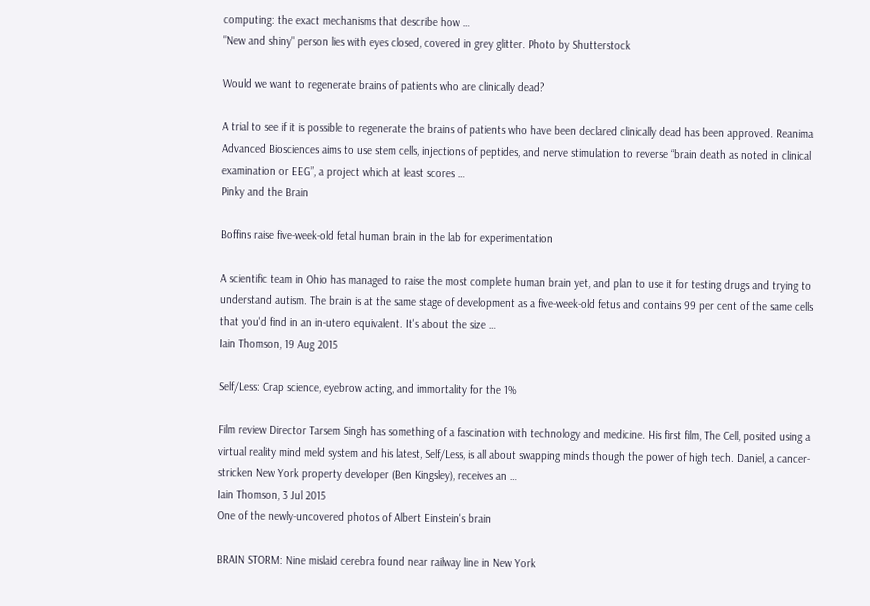computing: the exact mechanisms that describe how …
"New and shiny" person lies with eyes closed, covered in grey glitter. Photo by Shutterstock

Would we want to regenerate brains of patients who are clinically dead?

A trial to see if it is possible to regenerate the brains of patients who have been declared clinically dead has been approved. Reanima Advanced Biosciences aims to use stem cells, injections of peptides, and nerve stimulation to reverse “brain death as noted in clinical examination or EEG”, a project which at least scores …
Pinky and the Brain

Boffins raise five-week-old fetal human brain in the lab for experimentation

A scientific team in Ohio has managed to raise the most complete human brain yet, and plan to use it for testing drugs and trying to understand autism. The brain is at the same stage of development as a five-week-old fetus and contains 99 per cent of the same cells that you'd find in an in-utero equivalent. It's about the size …
Iain Thomson, 19 Aug 2015

Self/Less: Crap science, eyebrow acting, and immortality for the 1%

Film review Director Tarsem Singh has something of a fascination with technology and medicine. His first film, The Cell, posited using a virtual reality mind meld system and his latest, Self/Less, is all about swapping minds though the power of high tech. Daniel, a cancer-stricken New York property developer (Ben Kingsley), receives an …
Iain Thomson, 3 Jul 2015
One of the newly-uncovered photos of Albert Einstein's brain

BRAIN STORM: Nine mislaid cerebra found near railway line in New York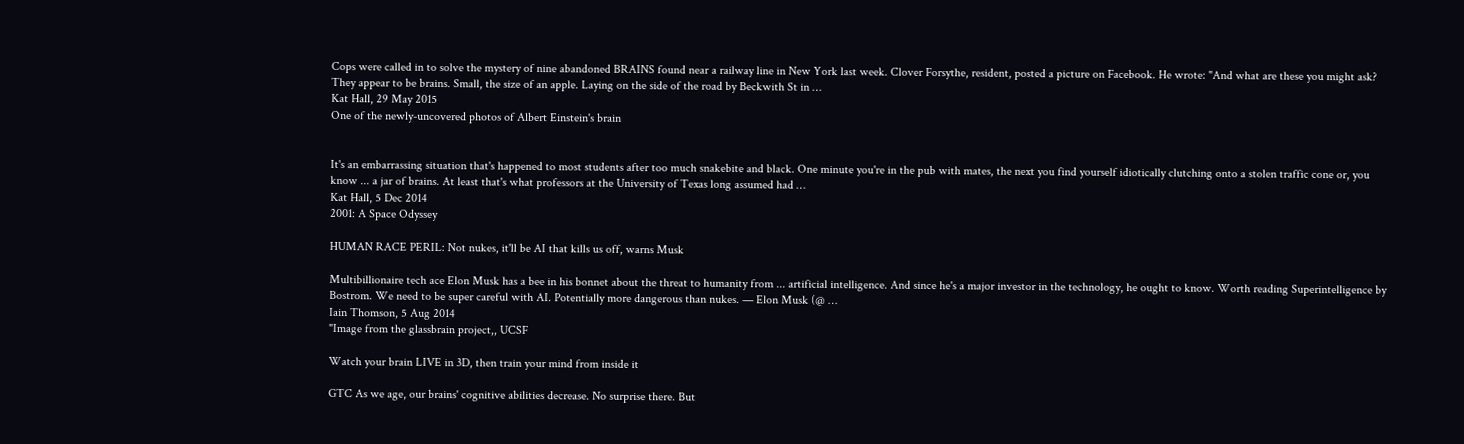Cops were called in to solve the mystery of nine abandoned BRAINS found near a railway line in New York last week. Clover Forsythe, resident, posted a picture on Facebook. He wrote: "And what are these you might ask? They appear to be brains. Small, the size of an apple. Laying on the side of the road by Beckwith St in …
Kat Hall, 29 May 2015
One of the newly-uncovered photos of Albert Einstein's brain


It's an embarrassing situation that's happened to most students after too much snakebite and black. One minute you're in the pub with mates, the next you find yourself idiotically clutching onto a stolen traffic cone or, you know ... a jar of brains. At least that's what professors at the University of Texas long assumed had …
Kat Hall, 5 Dec 2014
2001: A Space Odyssey

HUMAN RACE PERIL: Not nukes, it'll be AI that kills us off, warns Musk

Multibillionaire tech ace Elon Musk has a bee in his bonnet about the threat to humanity from ... artificial intelligence. And since he's a major investor in the technology, he ought to know. Worth reading Superintelligence by Bostrom. We need to be super careful with AI. Potentially more dangerous than nukes. — Elon Musk (@ …
Iain Thomson, 5 Aug 2014
"Image from the glassbrain project,, UCSF

Watch your brain LIVE in 3D, then train your mind from inside it

GTC As we age, our brains' cognitive abilities decrease. No surprise there. But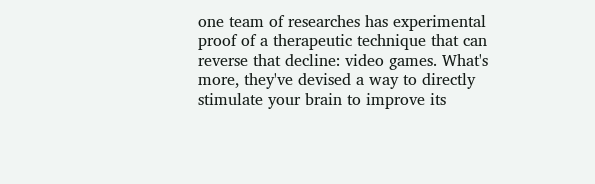one team of researches has experimental proof of a therapeutic technique that can reverse that decline: video games. What's more, they've devised a way to directly stimulate your brain to improve its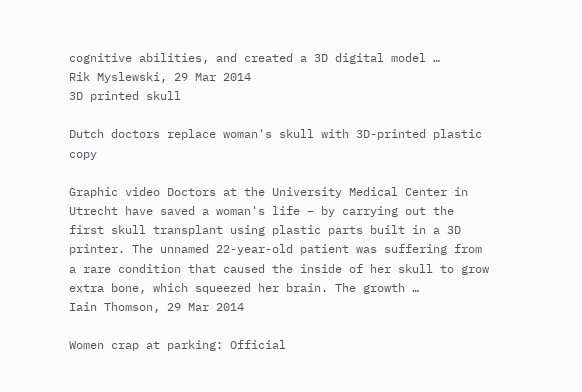cognitive abilities, and created a 3D digital model …
Rik Myslewski, 29 Mar 2014
3D printed skull

Dutch doctors replace woman's skull with 3D-printed plastic copy

Graphic video Doctors at the University Medical Center in Utrecht have saved a woman's life – by carrying out the first skull transplant using plastic parts built in a 3D printer. The unnamed 22-year-old patient was suffering from a rare condition that caused the inside of her skull to grow extra bone, which squeezed her brain. The growth …
Iain Thomson, 29 Mar 2014

Women crap at parking: Official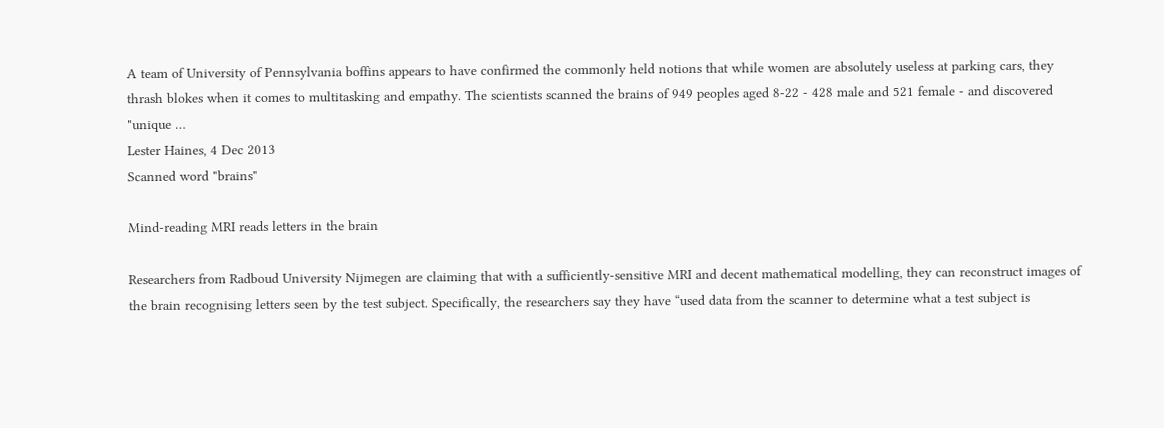A team of University of Pennsylvania boffins appears to have confirmed the commonly held notions that while women are absolutely useless at parking cars, they thrash blokes when it comes to multitasking and empathy. The scientists scanned the brains of 949 peoples aged 8-22 - 428 male and 521 female - and discovered "unique …
Lester Haines, 4 Dec 2013
Scanned word "brains"

Mind-reading MRI reads letters in the brain

Researchers from Radboud University Nijmegen are claiming that with a sufficiently-sensitive MRI and decent mathematical modelling, they can reconstruct images of the brain recognising letters seen by the test subject. Specifically, the researchers say they have “used data from the scanner to determine what a test subject is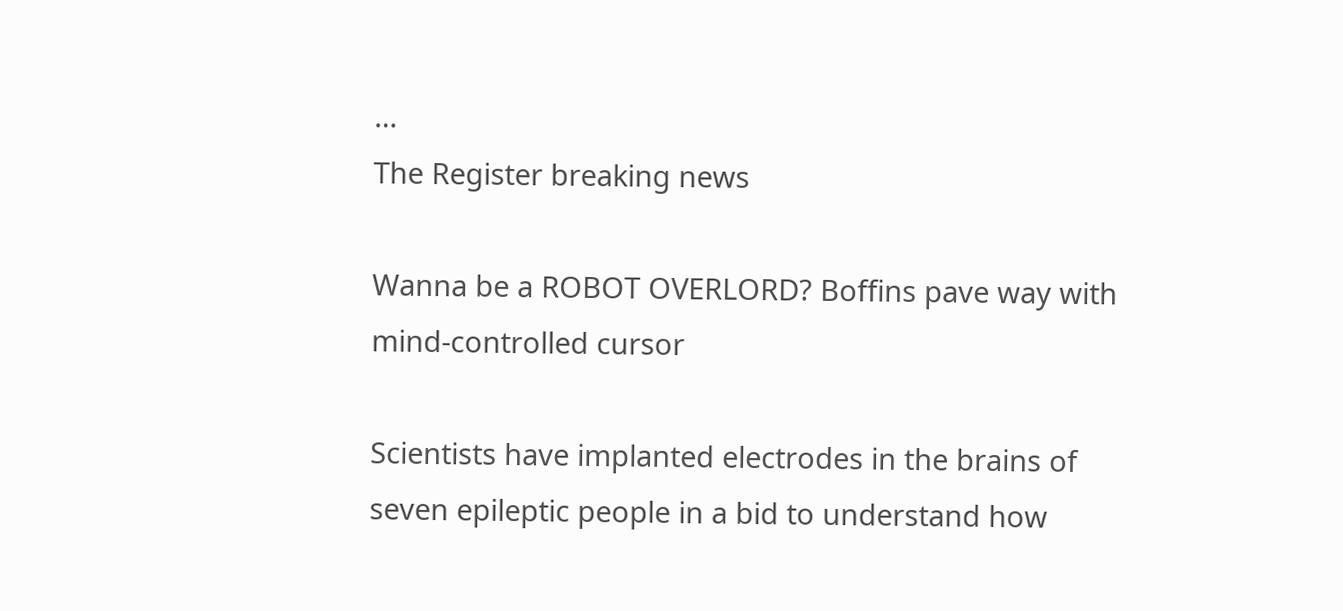…
The Register breaking news

Wanna be a ROBOT OVERLORD? Boffins pave way with mind-controlled cursor

Scientists have implanted electrodes in the brains of seven epileptic people in a bid to understand how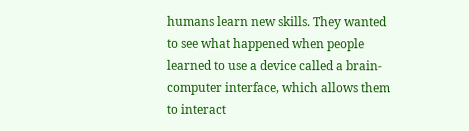humans learn new skills. They wanted to see what happened when people learned to use a device called a brain-computer interface, which allows them to interact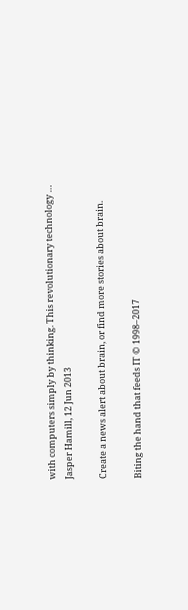with computers simply by thinking. This revolutionary technology …
Jasper Hamill, 12 Jun 2013

Create a news alert about brain, or find more stories about brain.

Biting the hand that feeds IT © 1998–2017